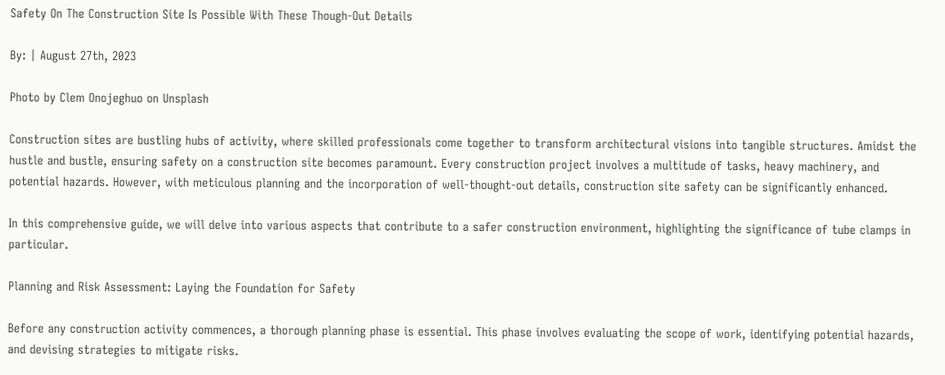Safety On The Construction Site Is Possible With These Though-Out Details

By: | August 27th, 2023

Photo by Clem Onojeghuo on Unsplash

Construction sites are bustling hubs of activity, where skilled professionals come together to transform architectural visions into tangible structures. Amidst the hustle and bustle, ensuring safety on a construction site becomes paramount. Every construction project involves a multitude of tasks, heavy machinery, and potential hazards. However, with meticulous planning and the incorporation of well-thought-out details, construction site safety can be significantly enhanced.

In this comprehensive guide, we will delve into various aspects that contribute to a safer construction environment, highlighting the significance of tube clamps in particular.

Planning and Risk Assessment: Laying the Foundation for Safety

Before any construction activity commences, a thorough planning phase is essential. This phase involves evaluating the scope of work, identifying potential hazards, and devising strategies to mitigate risks.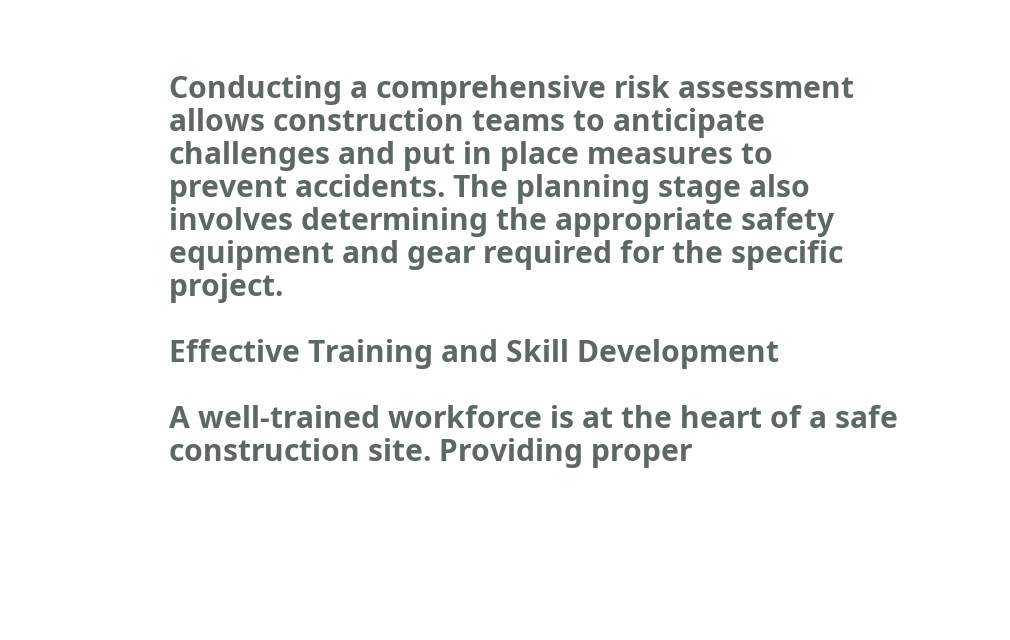Conducting a comprehensive risk assessment allows construction teams to anticipate challenges and put in place measures to prevent accidents. The planning stage also involves determining the appropriate safety equipment and gear required for the specific project.

Effective Training and Skill Development

A well-trained workforce is at the heart of a safe construction site. Providing proper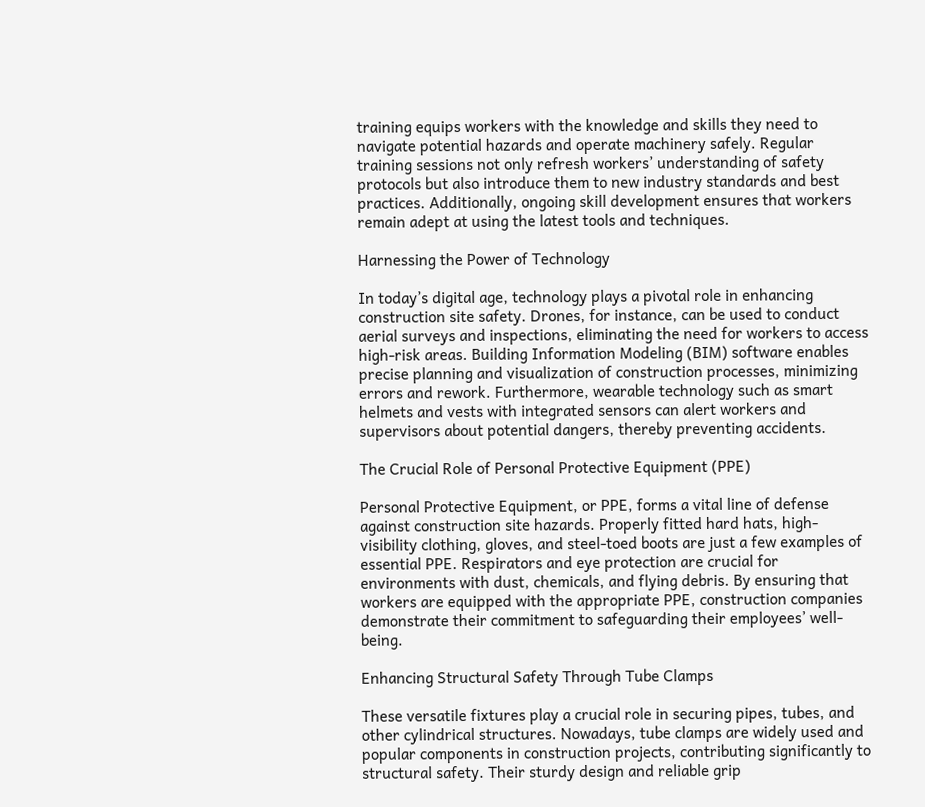training equips workers with the knowledge and skills they need to navigate potential hazards and operate machinery safely. Regular training sessions not only refresh workers’ understanding of safety protocols but also introduce them to new industry standards and best practices. Additionally, ongoing skill development ensures that workers remain adept at using the latest tools and techniques.

Harnessing the Power of Technology

In today’s digital age, technology plays a pivotal role in enhancing construction site safety. Drones, for instance, can be used to conduct aerial surveys and inspections, eliminating the need for workers to access high-risk areas. Building Information Modeling (BIM) software enables precise planning and visualization of construction processes, minimizing errors and rework. Furthermore, wearable technology such as smart helmets and vests with integrated sensors can alert workers and supervisors about potential dangers, thereby preventing accidents.

The Crucial Role of Personal Protective Equipment (PPE)

Personal Protective Equipment, or PPE, forms a vital line of defense against construction site hazards. Properly fitted hard hats, high-visibility clothing, gloves, and steel-toed boots are just a few examples of essential PPE. Respirators and eye protection are crucial for environments with dust, chemicals, and flying debris. By ensuring that workers are equipped with the appropriate PPE, construction companies demonstrate their commitment to safeguarding their employees’ well-being.

Enhancing Structural Safety Through Tube Clamps

These versatile fixtures play a crucial role in securing pipes, tubes, and other cylindrical structures. Nowadays, tube clamps are widely used and popular components in construction projects, contributing significantly to structural safety. Their sturdy design and reliable grip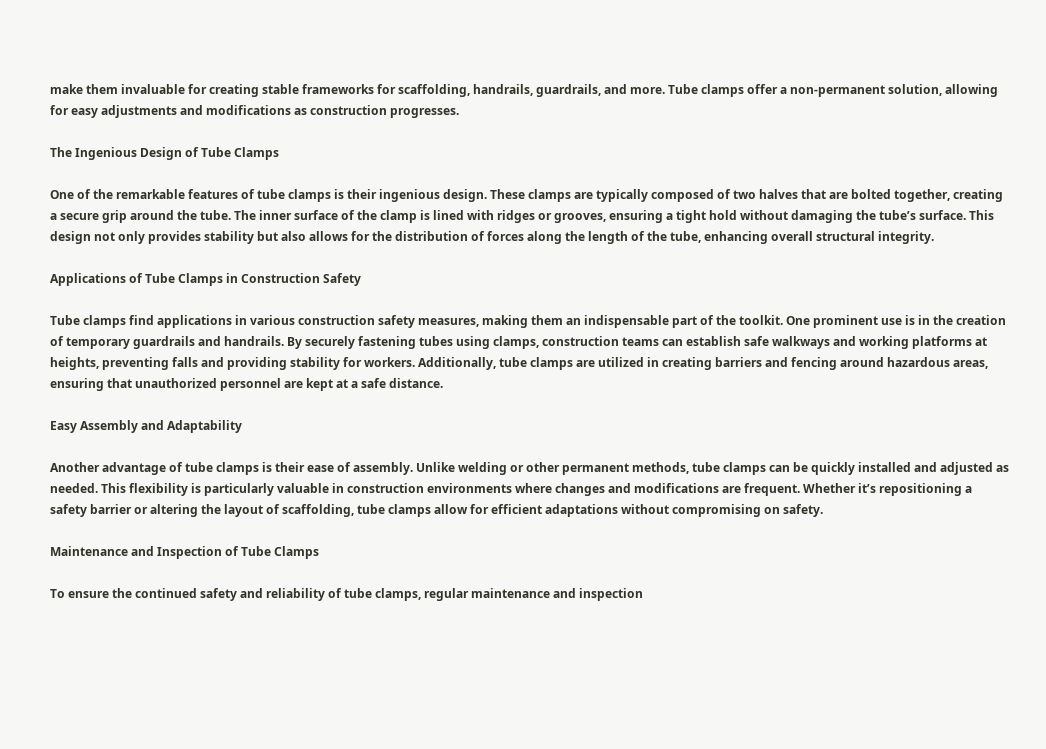make them invaluable for creating stable frameworks for scaffolding, handrails, guardrails, and more. Tube clamps offer a non-permanent solution, allowing for easy adjustments and modifications as construction progresses.

The Ingenious Design of Tube Clamps

One of the remarkable features of tube clamps is their ingenious design. These clamps are typically composed of two halves that are bolted together, creating a secure grip around the tube. The inner surface of the clamp is lined with ridges or grooves, ensuring a tight hold without damaging the tube’s surface. This design not only provides stability but also allows for the distribution of forces along the length of the tube, enhancing overall structural integrity.

Applications of Tube Clamps in Construction Safety

Tube clamps find applications in various construction safety measures, making them an indispensable part of the toolkit. One prominent use is in the creation of temporary guardrails and handrails. By securely fastening tubes using clamps, construction teams can establish safe walkways and working platforms at heights, preventing falls and providing stability for workers. Additionally, tube clamps are utilized in creating barriers and fencing around hazardous areas, ensuring that unauthorized personnel are kept at a safe distance.

Easy Assembly and Adaptability

Another advantage of tube clamps is their ease of assembly. Unlike welding or other permanent methods, tube clamps can be quickly installed and adjusted as needed. This flexibility is particularly valuable in construction environments where changes and modifications are frequent. Whether it’s repositioning a safety barrier or altering the layout of scaffolding, tube clamps allow for efficient adaptations without compromising on safety.

Maintenance and Inspection of Tube Clamps

To ensure the continued safety and reliability of tube clamps, regular maintenance and inspection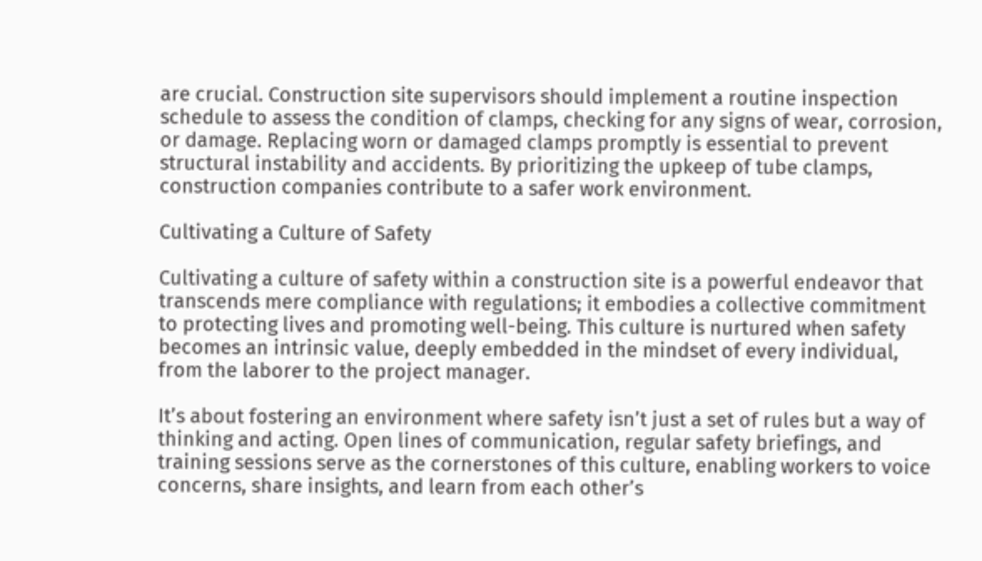are crucial. Construction site supervisors should implement a routine inspection schedule to assess the condition of clamps, checking for any signs of wear, corrosion, or damage. Replacing worn or damaged clamps promptly is essential to prevent structural instability and accidents. By prioritizing the upkeep of tube clamps, construction companies contribute to a safer work environment.

Cultivating a Culture of Safety

Cultivating a culture of safety within a construction site is a powerful endeavor that transcends mere compliance with regulations; it embodies a collective commitment to protecting lives and promoting well-being. This culture is nurtured when safety becomes an intrinsic value, deeply embedded in the mindset of every individual, from the laborer to the project manager.

It’s about fostering an environment where safety isn’t just a set of rules but a way of thinking and acting. Open lines of communication, regular safety briefings, and training sessions serve as the cornerstones of this culture, enabling workers to voice concerns, share insights, and learn from each other’s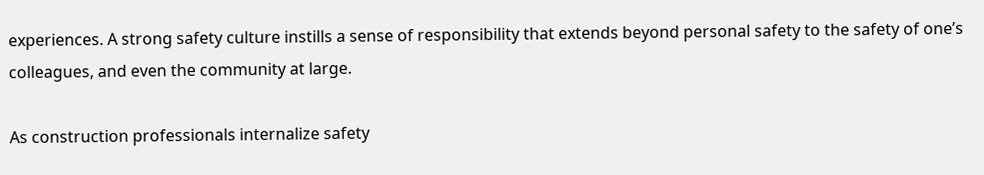experiences. A strong safety culture instills a sense of responsibility that extends beyond personal safety to the safety of one’s colleagues, and even the community at large.

As construction professionals internalize safety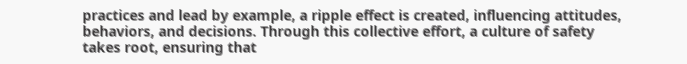practices and lead by example, a ripple effect is created, influencing attitudes, behaviors, and decisions. Through this collective effort, a culture of safety takes root, ensuring that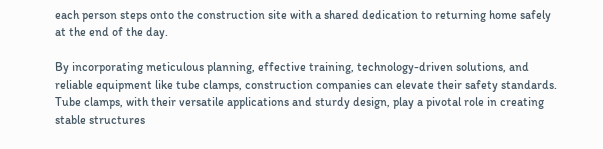each person steps onto the construction site with a shared dedication to returning home safely at the end of the day.

By incorporating meticulous planning, effective training, technology-driven solutions, and reliable equipment like tube clamps, construction companies can elevate their safety standards. Tube clamps, with their versatile applications and sturdy design, play a pivotal role in creating stable structures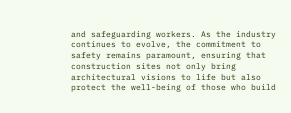and safeguarding workers. As the industry continues to evolve, the commitment to safety remains paramount, ensuring that construction sites not only bring architectural visions to life but also protect the well-being of those who build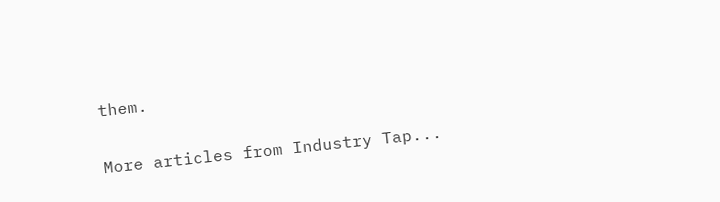them.


More articles from Industry Tap...